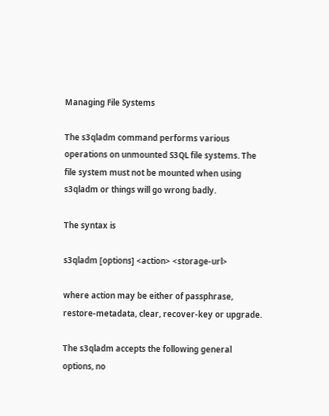Managing File Systems

The s3qladm command performs various operations on unmounted S3QL file systems. The file system must not be mounted when using s3qladm or things will go wrong badly.

The syntax is

s3qladm [options] <action> <storage-url>

where action may be either of passphrase, restore-metadata, clear, recover-key or upgrade.

The s3qladm accepts the following general options, no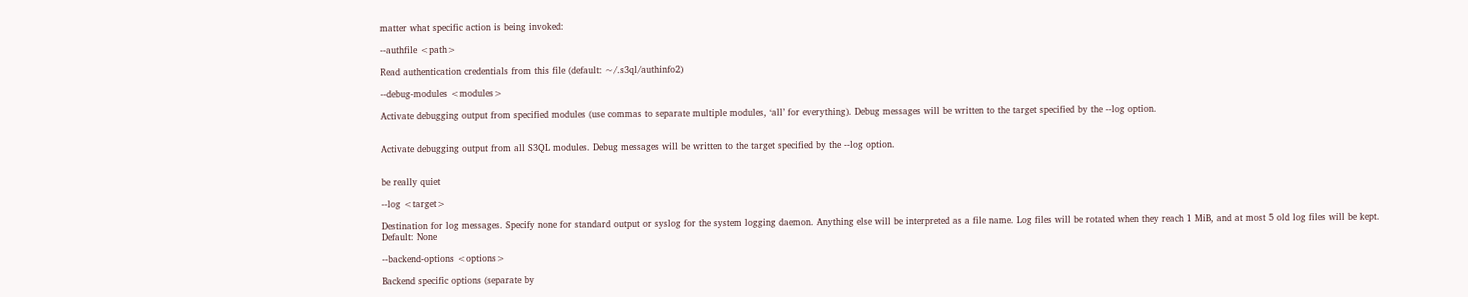matter what specific action is being invoked:

--authfile <path>

Read authentication credentials from this file (default: ~/.s3ql/authinfo2)

--debug-modules <modules>

Activate debugging output from specified modules (use commas to separate multiple modules, ‘all’ for everything). Debug messages will be written to the target specified by the --log option.


Activate debugging output from all S3QL modules. Debug messages will be written to the target specified by the --log option.


be really quiet

--log <target>

Destination for log messages. Specify none for standard output or syslog for the system logging daemon. Anything else will be interpreted as a file name. Log files will be rotated when they reach 1 MiB, and at most 5 old log files will be kept. Default: None

--backend-options <options>

Backend specific options (separate by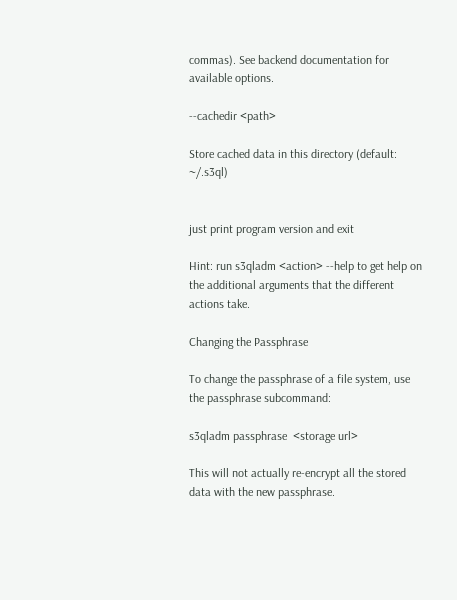commas). See backend documentation for available options.

--cachedir <path>

Store cached data in this directory (default: ~/.s3ql)


just print program version and exit

Hint: run s3qladm <action> --help to get help on the additional arguments that the different actions take.

Changing the Passphrase

To change the passphrase of a file system, use the passphrase subcommand:

s3qladm passphrase  <storage url>

This will not actually re-encrypt all the stored data with the new passphrase.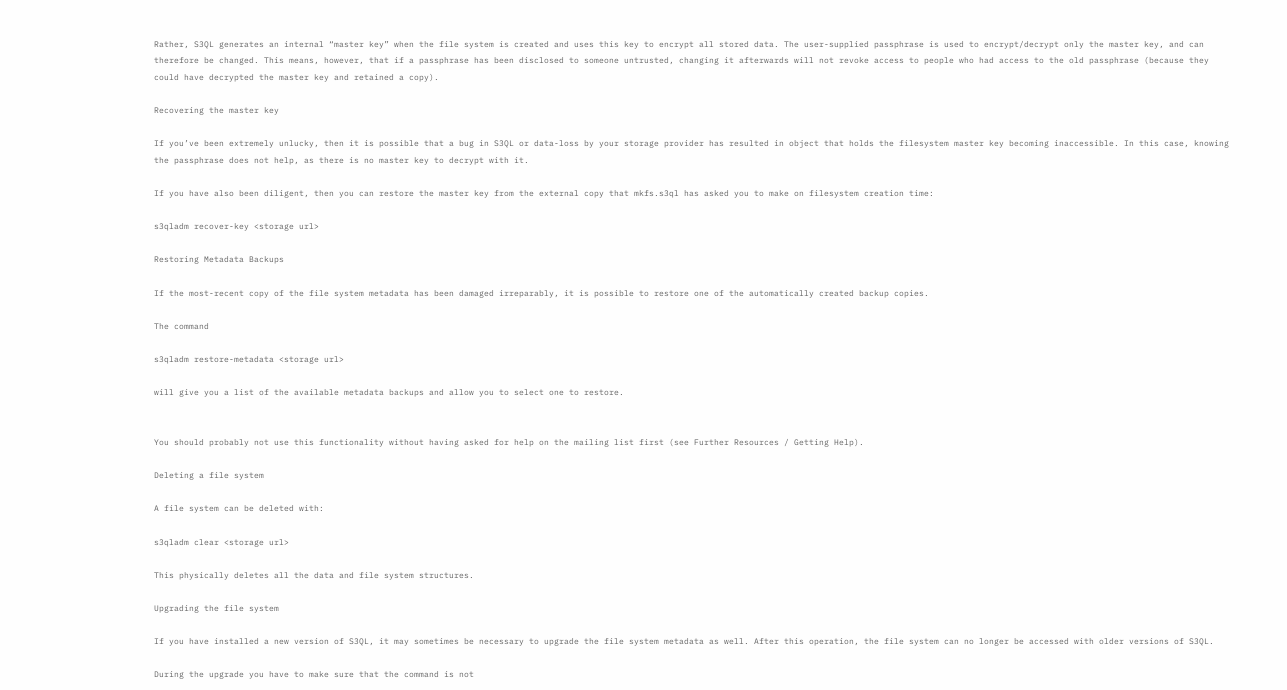Rather, S3QL generates an internal “master key” when the file system is created and uses this key to encrypt all stored data. The user-supplied passphrase is used to encrypt/decrypt only the master key, and can therefore be changed. This means, however, that if a passphrase has been disclosed to someone untrusted, changing it afterwards will not revoke access to people who had access to the old passphrase (because they could have decrypted the master key and retained a copy).

Recovering the master key

If you’ve been extremely unlucky, then it is possible that a bug in S3QL or data-loss by your storage provider has resulted in object that holds the filesystem master key becoming inaccessible. In this case, knowing the passphrase does not help, as there is no master key to decrypt with it.

If you have also been diligent, then you can restore the master key from the external copy that mkfs.s3ql has asked you to make on filesystem creation time:

s3qladm recover-key <storage url>

Restoring Metadata Backups

If the most-recent copy of the file system metadata has been damaged irreparably, it is possible to restore one of the automatically created backup copies.

The command

s3qladm restore-metadata <storage url>

will give you a list of the available metadata backups and allow you to select one to restore.


You should probably not use this functionality without having asked for help on the mailing list first (see Further Resources / Getting Help).

Deleting a file system

A file system can be deleted with:

s3qladm clear <storage url>

This physically deletes all the data and file system structures.

Upgrading the file system

If you have installed a new version of S3QL, it may sometimes be necessary to upgrade the file system metadata as well. After this operation, the file system can no longer be accessed with older versions of S3QL.

During the upgrade you have to make sure that the command is not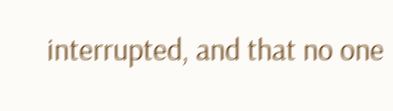interrupted, and that no one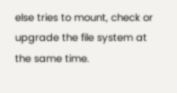else tries to mount, check or upgrade the file system at the same time.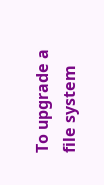To upgrade a file system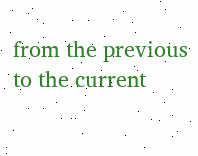from the previous to the current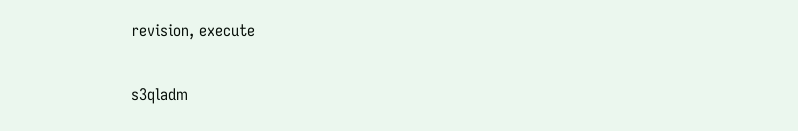revision, execute

s3qladm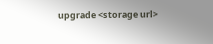upgrade <storage url>